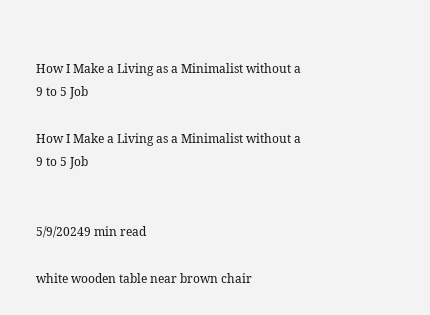How I Make a Living as a Minimalist without a 9 to 5 Job

How I Make a Living as a Minimalist without a 9 to 5 Job


5/9/20249 min read

white wooden table near brown chair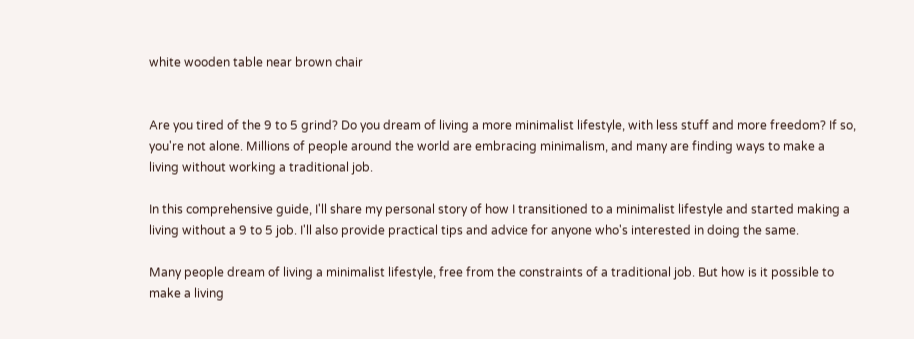white wooden table near brown chair


Are you tired of the 9 to 5 grind? Do you dream of living a more minimalist lifestyle, with less stuff and more freedom? If so, you're not alone. Millions of people around the world are embracing minimalism, and many are finding ways to make a living without working a traditional job.

In this comprehensive guide, I'll share my personal story of how I transitioned to a minimalist lifestyle and started making a living without a 9 to 5 job. I'll also provide practical tips and advice for anyone who's interested in doing the same.

Many people dream of living a minimalist lifestyle, free from the constraints of a traditional job. But how is it possible to make a living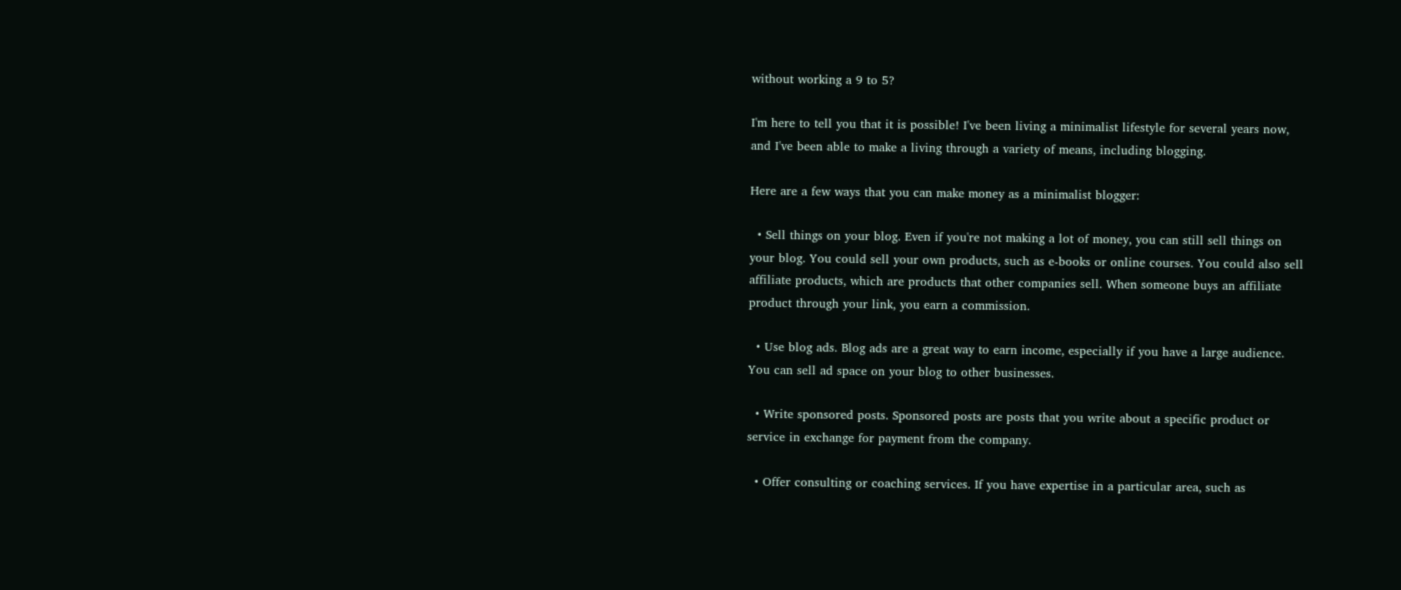without working a 9 to 5?

I'm here to tell you that it is possible! I've been living a minimalist lifestyle for several years now, and I've been able to make a living through a variety of means, including blogging.

Here are a few ways that you can make money as a minimalist blogger:

  • Sell things on your blog. Even if you're not making a lot of money, you can still sell things on your blog. You could sell your own products, such as e-books or online courses. You could also sell affiliate products, which are products that other companies sell. When someone buys an affiliate product through your link, you earn a commission.

  • Use blog ads. Blog ads are a great way to earn income, especially if you have a large audience. You can sell ad space on your blog to other businesses.

  • Write sponsored posts. Sponsored posts are posts that you write about a specific product or service in exchange for payment from the company.

  • Offer consulting or coaching services. If you have expertise in a particular area, such as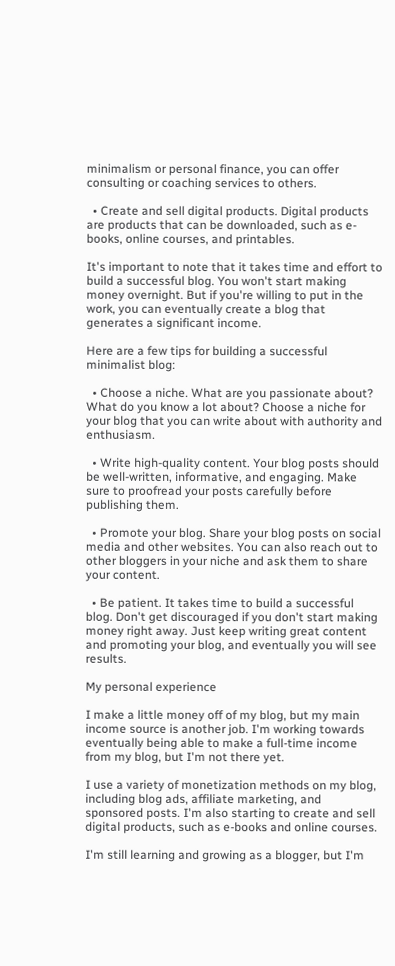minimalism or personal finance, you can offer consulting or coaching services to others.

  • Create and sell digital products. Digital products are products that can be downloaded, such as e-books, online courses, and printables.

It's important to note that it takes time and effort to build a successful blog. You won't start making money overnight. But if you're willing to put in the work, you can eventually create a blog that generates a significant income.

Here are a few tips for building a successful minimalist blog:

  • Choose a niche. What are you passionate about? What do you know a lot about? Choose a niche for your blog that you can write about with authority and enthusiasm.

  • Write high-quality content. Your blog posts should be well-written, informative, and engaging. Make sure to proofread your posts carefully before publishing them.

  • Promote your blog. Share your blog posts on social media and other websites. You can also reach out to other bloggers in your niche and ask them to share your content.

  • Be patient. It takes time to build a successful blog. Don't get discouraged if you don't start making money right away. Just keep writing great content and promoting your blog, and eventually you will see results.

My personal experience

I make a little money off of my blog, but my main income source is another job. I'm working towards eventually being able to make a full-time income from my blog, but I'm not there yet.

I use a variety of monetization methods on my blog, including blog ads, affiliate marketing, and sponsored posts. I'm also starting to create and sell digital products, such as e-books and online courses.

I'm still learning and growing as a blogger, but I'm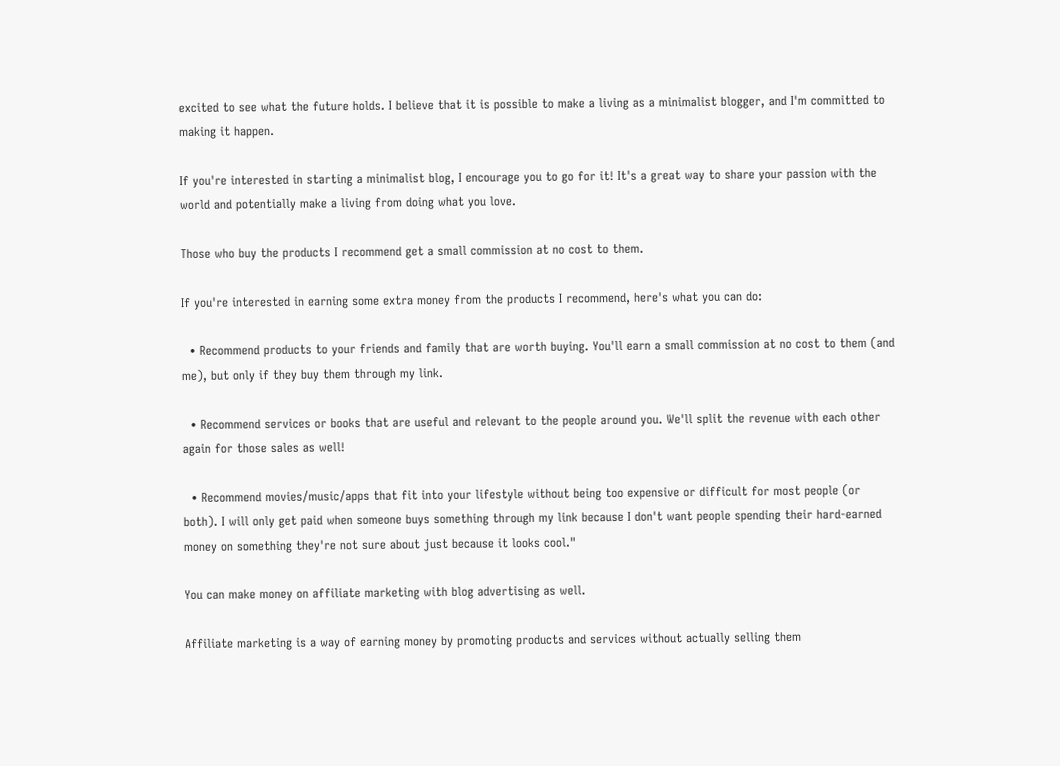excited to see what the future holds. I believe that it is possible to make a living as a minimalist blogger, and I'm committed to making it happen.

If you're interested in starting a minimalist blog, I encourage you to go for it! It's a great way to share your passion with the world and potentially make a living from doing what you love.

Those who buy the products I recommend get a small commission at no cost to them.

If you're interested in earning some extra money from the products I recommend, here's what you can do:

  • Recommend products to your friends and family that are worth buying. You'll earn a small commission at no cost to them (and me), but only if they buy them through my link.

  • Recommend services or books that are useful and relevant to the people around you. We'll split the revenue with each other again for those sales as well!

  • Recommend movies/music/apps that fit into your lifestyle without being too expensive or difficult for most people (or both). I will only get paid when someone buys something through my link because I don't want people spending their hard-earned money on something they're not sure about just because it looks cool."

You can make money on affiliate marketing with blog advertising as well.

Affiliate marketing is a way of earning money by promoting products and services without actually selling them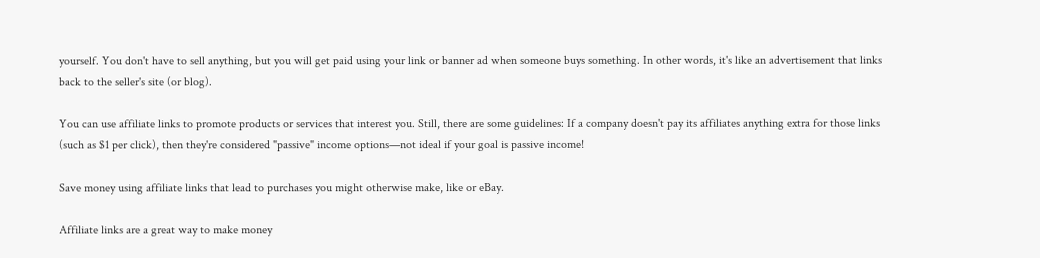yourself. You don't have to sell anything, but you will get paid using your link or banner ad when someone buys something. In other words, it's like an advertisement that links back to the seller's site (or blog).

You can use affiliate links to promote products or services that interest you. Still, there are some guidelines: If a company doesn't pay its affiliates anything extra for those links (such as $1 per click), then they're considered "passive" income options—not ideal if your goal is passive income!

Save money using affiliate links that lead to purchases you might otherwise make, like or eBay.

Affiliate links are a great way to make money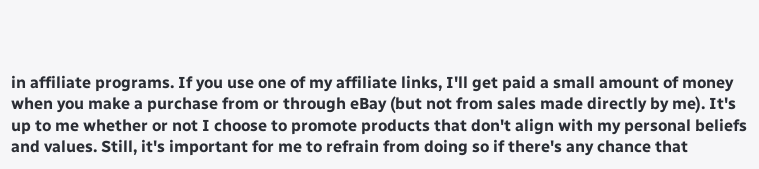in affiliate programs. If you use one of my affiliate links, I'll get paid a small amount of money when you make a purchase from or through eBay (but not from sales made directly by me). It's up to me whether or not I choose to promote products that don't align with my personal beliefs and values. Still, it's important for me to refrain from doing so if there's any chance that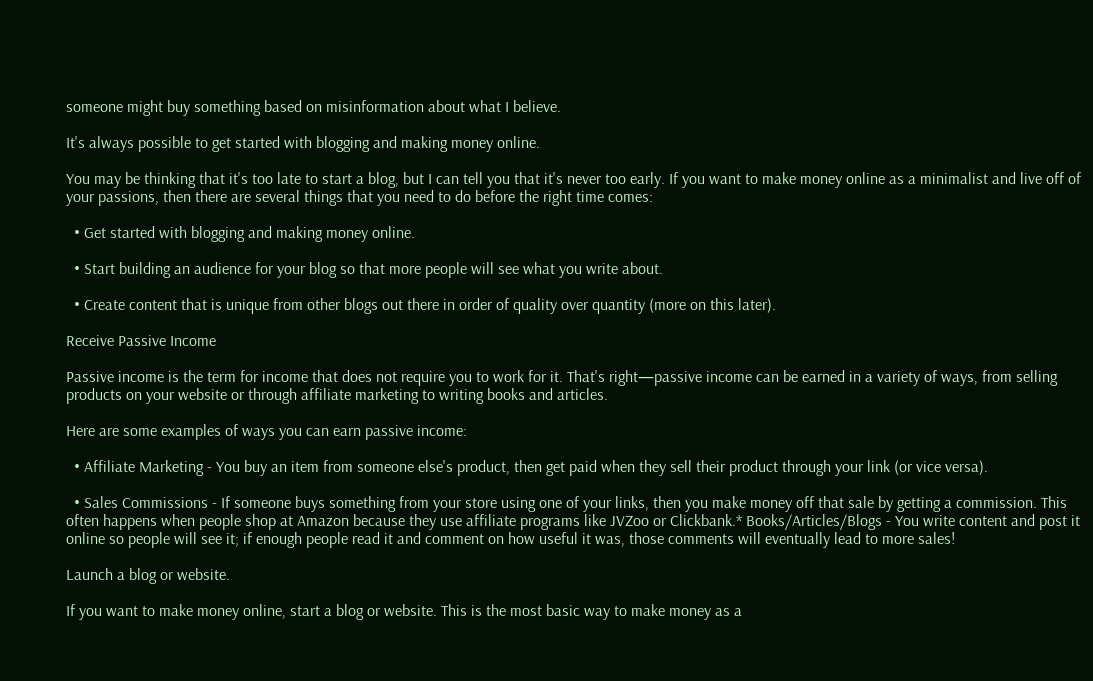someone might buy something based on misinformation about what I believe.

It's always possible to get started with blogging and making money online.

You may be thinking that it's too late to start a blog, but I can tell you that it's never too early. If you want to make money online as a minimalist and live off of your passions, then there are several things that you need to do before the right time comes:

  • Get started with blogging and making money online.

  • Start building an audience for your blog so that more people will see what you write about.

  • Create content that is unique from other blogs out there in order of quality over quantity (more on this later).

Receive Passive Income

Passive income is the term for income that does not require you to work for it. That's right—passive income can be earned in a variety of ways, from selling products on your website or through affiliate marketing to writing books and articles.

Here are some examples of ways you can earn passive income:

  • Affiliate Marketing - You buy an item from someone else's product, then get paid when they sell their product through your link (or vice versa).

  • Sales Commissions - If someone buys something from your store using one of your links, then you make money off that sale by getting a commission. This often happens when people shop at Amazon because they use affiliate programs like JVZoo or Clickbank.* Books/Articles/Blogs - You write content and post it online so people will see it; if enough people read it and comment on how useful it was, those comments will eventually lead to more sales!

Launch a blog or website.

If you want to make money online, start a blog or website. This is the most basic way to make money as a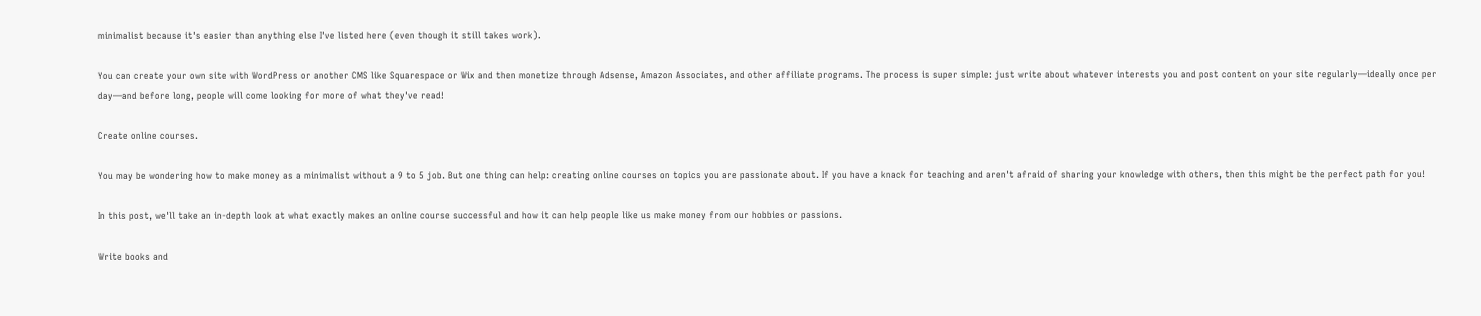minimalist because it's easier than anything else I've listed here (even though it still takes work).

You can create your own site with WordPress or another CMS like Squarespace or Wix and then monetize through Adsense, Amazon Associates, and other affiliate programs. The process is super simple: just write about whatever interests you and post content on your site regularly—ideally once per day—and before long, people will come looking for more of what they've read!

Create online courses.

You may be wondering how to make money as a minimalist without a 9 to 5 job. But one thing can help: creating online courses on topics you are passionate about. If you have a knack for teaching and aren't afraid of sharing your knowledge with others, then this might be the perfect path for you!

In this post, we'll take an in-depth look at what exactly makes an online course successful and how it can help people like us make money from our hobbies or passions.

Write books and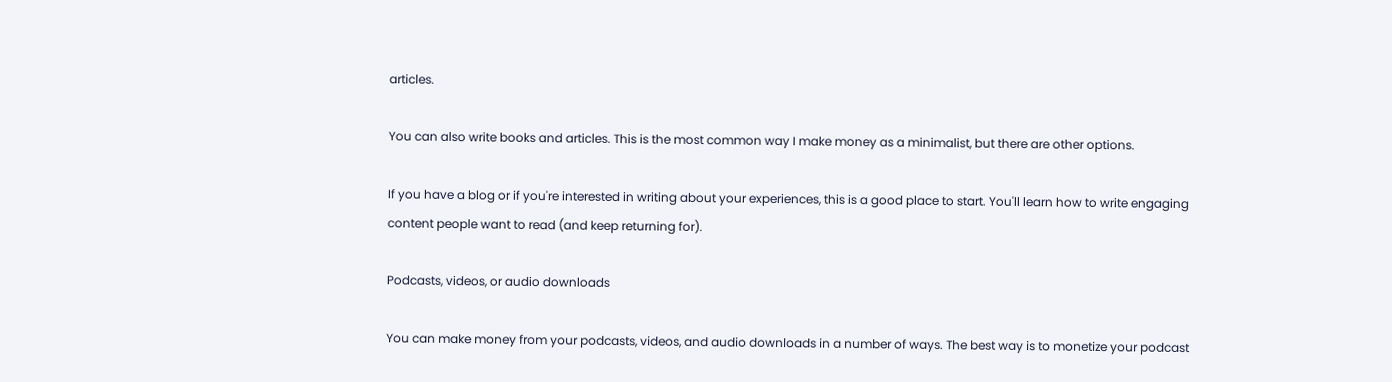articles.

You can also write books and articles. This is the most common way I make money as a minimalist, but there are other options.

If you have a blog or if you're interested in writing about your experiences, this is a good place to start. You'll learn how to write engaging content people want to read (and keep returning for).

Podcasts, videos, or audio downloads

You can make money from your podcasts, videos, and audio downloads in a number of ways. The best way is to monetize your podcast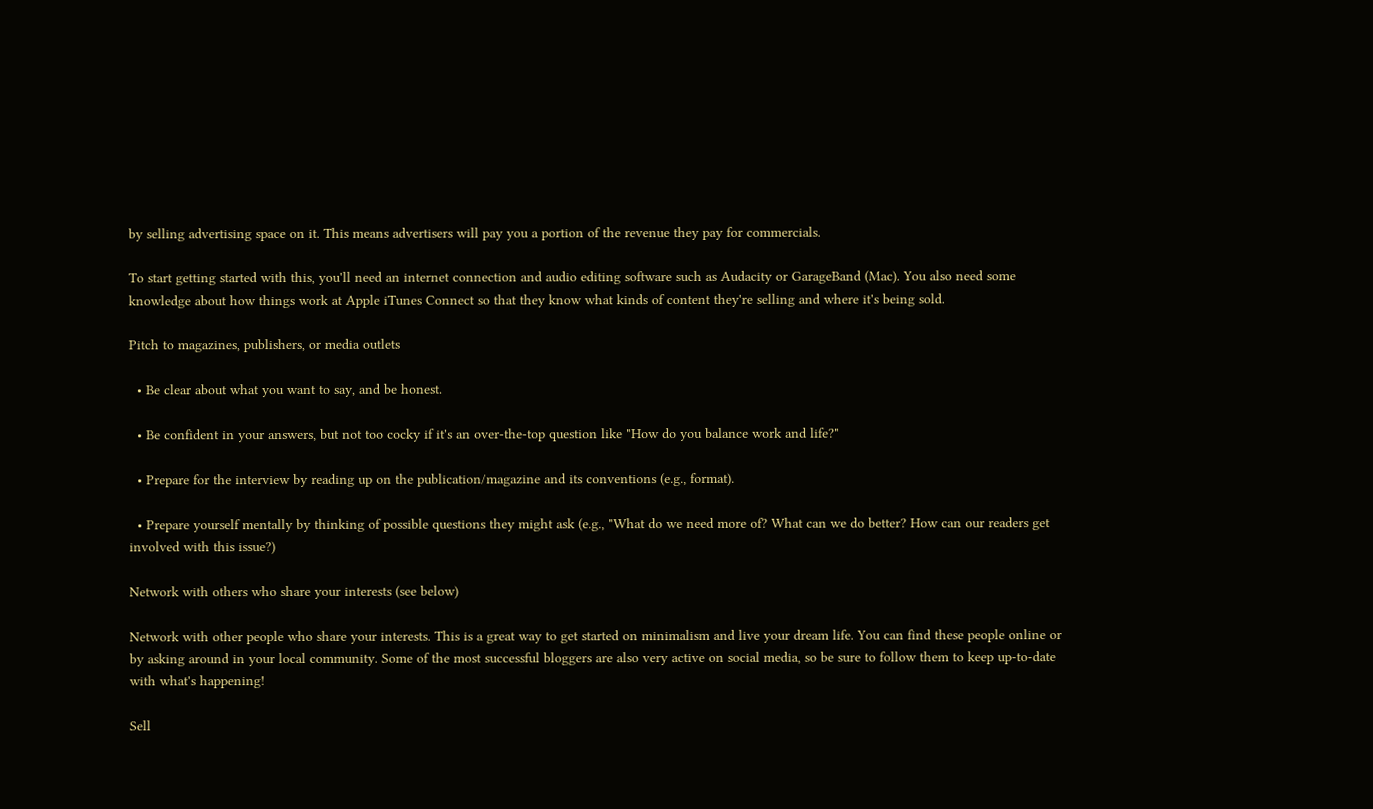by selling advertising space on it. This means advertisers will pay you a portion of the revenue they pay for commercials.

To start getting started with this, you'll need an internet connection and audio editing software such as Audacity or GarageBand (Mac). You also need some knowledge about how things work at Apple iTunes Connect so that they know what kinds of content they're selling and where it's being sold.

Pitch to magazines, publishers, or media outlets

  • Be clear about what you want to say, and be honest.

  • Be confident in your answers, but not too cocky if it's an over-the-top question like "How do you balance work and life?"

  • Prepare for the interview by reading up on the publication/magazine and its conventions (e.g., format).

  • Prepare yourself mentally by thinking of possible questions they might ask (e.g., "What do we need more of? What can we do better? How can our readers get involved with this issue?)

Network with others who share your interests (see below)

Network with other people who share your interests. This is a great way to get started on minimalism and live your dream life. You can find these people online or by asking around in your local community. Some of the most successful bloggers are also very active on social media, so be sure to follow them to keep up-to-date with what's happening!

Sell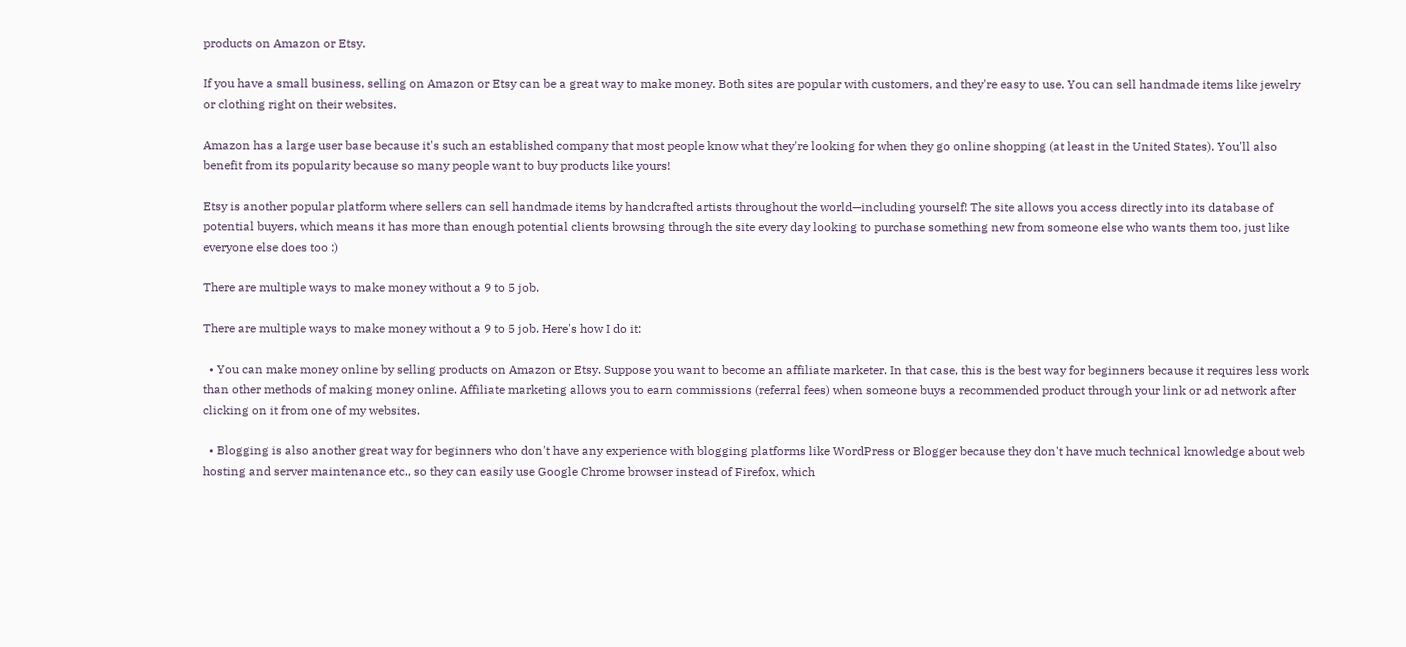products on Amazon or Etsy.

If you have a small business, selling on Amazon or Etsy can be a great way to make money. Both sites are popular with customers, and they're easy to use. You can sell handmade items like jewelry or clothing right on their websites.

Amazon has a large user base because it's such an established company that most people know what they're looking for when they go online shopping (at least in the United States). You'll also benefit from its popularity because so many people want to buy products like yours!

Etsy is another popular platform where sellers can sell handmade items by handcrafted artists throughout the world—including yourself! The site allows you access directly into its database of potential buyers, which means it has more than enough potential clients browsing through the site every day looking to purchase something new from someone else who wants them too, just like everyone else does too :)

There are multiple ways to make money without a 9 to 5 job.

There are multiple ways to make money without a 9 to 5 job. Here's how I do it:

  • You can make money online by selling products on Amazon or Etsy. Suppose you want to become an affiliate marketer. In that case, this is the best way for beginners because it requires less work than other methods of making money online. Affiliate marketing allows you to earn commissions (referral fees) when someone buys a recommended product through your link or ad network after clicking on it from one of my websites.

  • Blogging is also another great way for beginners who don't have any experience with blogging platforms like WordPress or Blogger because they don't have much technical knowledge about web hosting and server maintenance etc., so they can easily use Google Chrome browser instead of Firefox, which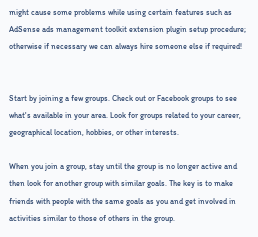might cause some problems while using certain features such as AdSense ads management toolkit extension plugin setup procedure; otherwise if necessary we can always hire someone else if required!


Start by joining a few groups. Check out or Facebook groups to see what's available in your area. Look for groups related to your career, geographical location, hobbies, or other interests.

When you join a group, stay until the group is no longer active and then look for another group with similar goals. The key is to make friends with people with the same goals as you and get involved in activities similar to those of others in the group.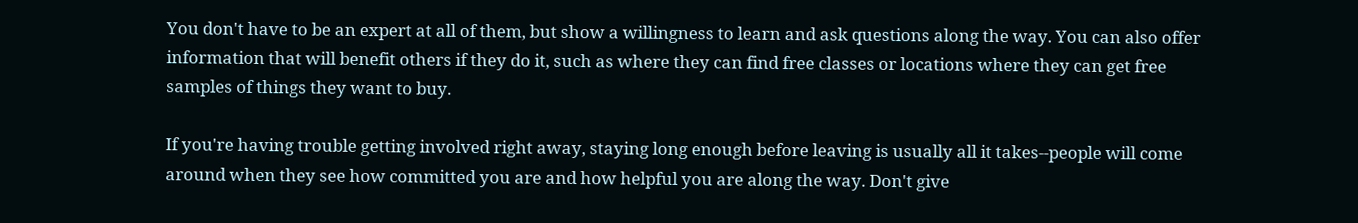You don't have to be an expert at all of them, but show a willingness to learn and ask questions along the way. You can also offer information that will benefit others if they do it, such as where they can find free classes or locations where they can get free samples of things they want to buy.

If you're having trouble getting involved right away, staying long enough before leaving is usually all it takes--people will come around when they see how committed you are and how helpful you are along the way. Don't give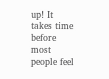up! It takes time before most people feel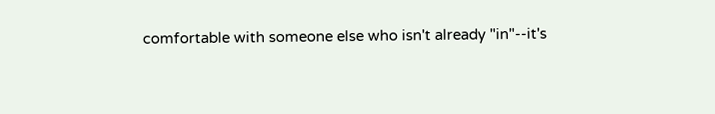comfortable with someone else who isn't already "in"--it's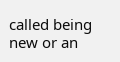called being new or an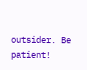outsider. Be patient!